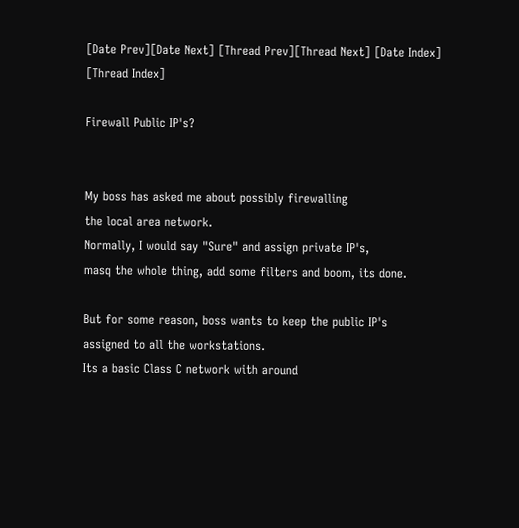[Date Prev][Date Next] [Thread Prev][Thread Next] [Date Index] [Thread Index]

Firewall Public IP's?


My boss has asked me about possibly firewalling
the local area network.
Normally, I would say "Sure" and assign private IP's,
masq the whole thing, add some filters and boom, its done.

But for some reason, boss wants to keep the public IP's
assigned to all the workstations.
Its a basic Class C network with around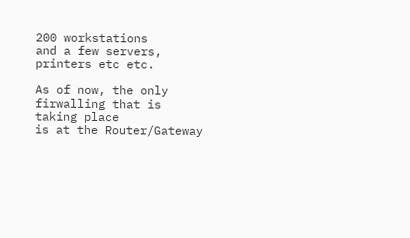200 workstations
and a few servers, printers etc etc.

As of now, the only firwalling that is taking place
is at the Router/Gateway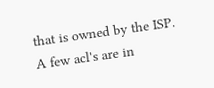that is owned by the ISP.
A few acl's are in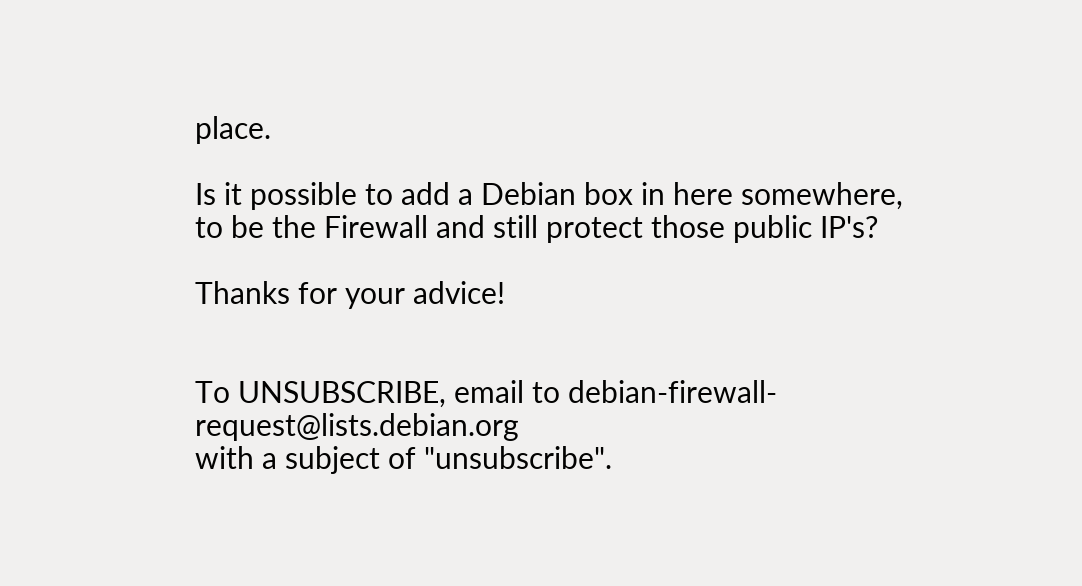place.

Is it possible to add a Debian box in here somewhere,
to be the Firewall and still protect those public IP's?

Thanks for your advice!


To UNSUBSCRIBE, email to debian-firewall-request@lists.debian.org
with a subject of "unsubscribe".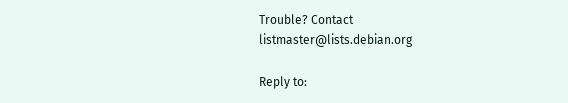Trouble? Contact listmaster@lists.debian.org

Reply to: